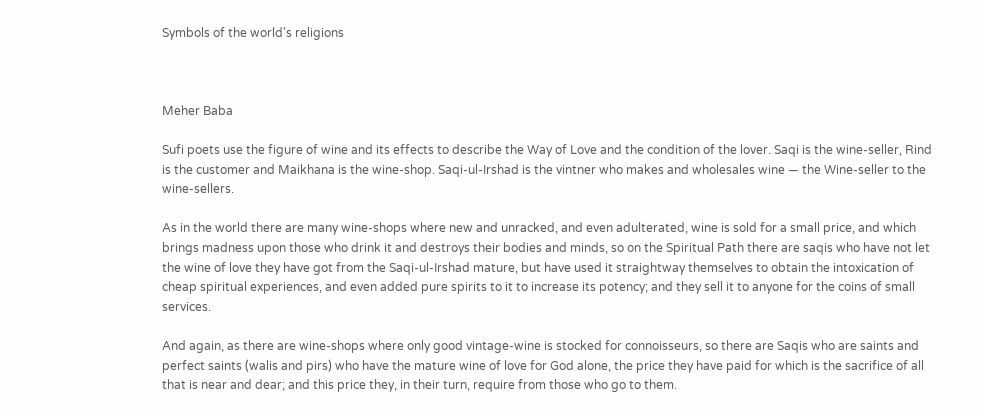Symbols of the world's religions



Meher Baba

Sufi poets use the figure of wine and its effects to describe the Way of Love and the condition of the lover. Saqi is the wine-seller, Rind is the customer and Maikhana is the wine-shop. Saqi-ul-Irshad is the vintner who makes and wholesales wine — the Wine-seller to the wine-sellers.

As in the world there are many wine-shops where new and unracked, and even adulterated, wine is sold for a small price, and which brings madness upon those who drink it and destroys their bodies and minds, so on the Spiritual Path there are saqis who have not let the wine of love they have got from the Saqi-ul-Irshad mature, but have used it straightway themselves to obtain the intoxication of cheap spiritual experiences, and even added pure spirits to it to increase its potency; and they sell it to anyone for the coins of small services.

And again, as there are wine-shops where only good vintage-wine is stocked for connoisseurs, so there are Saqis who are saints and perfect saints (walis and pirs) who have the mature wine of love for God alone, the price they have paid for which is the sacrifice of all that is near and dear; and this price they, in their turn, require from those who go to them.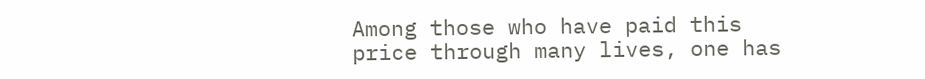Among those who have paid this price through many lives, one has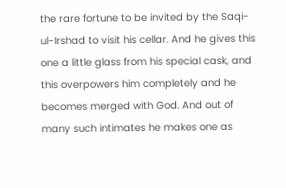the rare fortune to be invited by the Saqi-ul-Irshad to visit his cellar. And he gives this one a little glass from his special cask, and this overpowers him completely and he becomes merged with God. And out of many such intimates he makes one as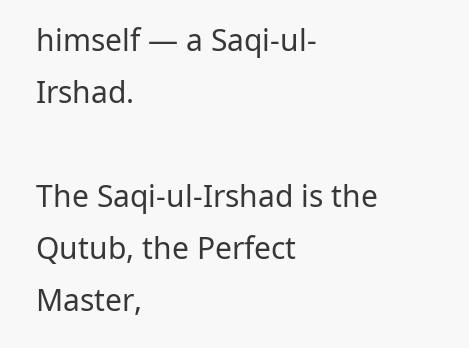himself — a Saqi-ul-Irshad.

The Saqi-ul-Irshad is the Qutub, the Perfect Master,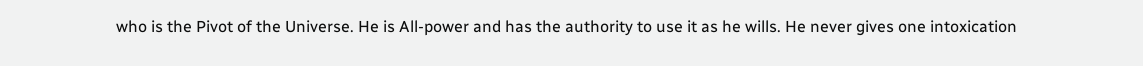who is the Pivot of the Universe. He is All-power and has the authority to use it as he wills. He never gives one intoxication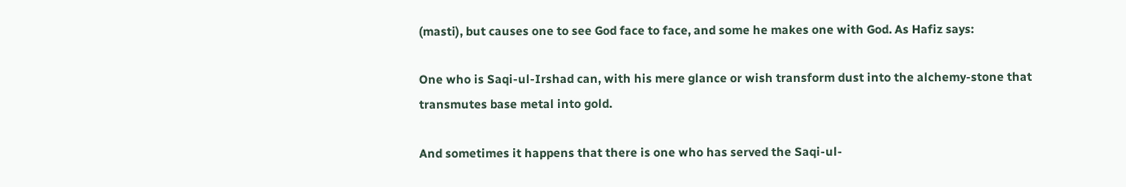(masti), but causes one to see God face to face, and some he makes one with God. As Hafiz says:

One who is Saqi-ul-Irshad can, with his mere glance or wish transform dust into the alchemy-stone that transmutes base metal into gold.

And sometimes it happens that there is one who has served the Saqi-ul-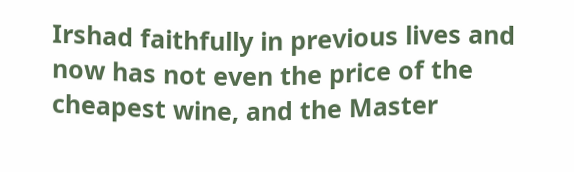Irshad faithfully in previous lives and now has not even the price of the cheapest wine, and the Master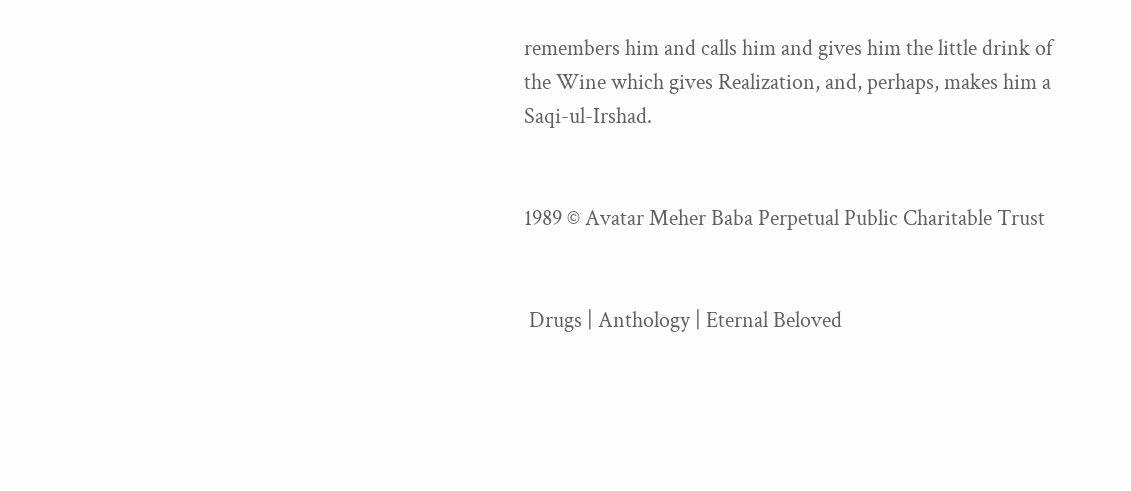remembers him and calls him and gives him the little drink of the Wine which gives Realization, and, perhaps, makes him a Saqi-ul-Irshad.


1989 © Avatar Meher Baba Perpetual Public Charitable Trust


 Drugs | Anthology | Eternal Beloved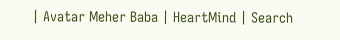| Avatar Meher Baba | HeartMind | Search